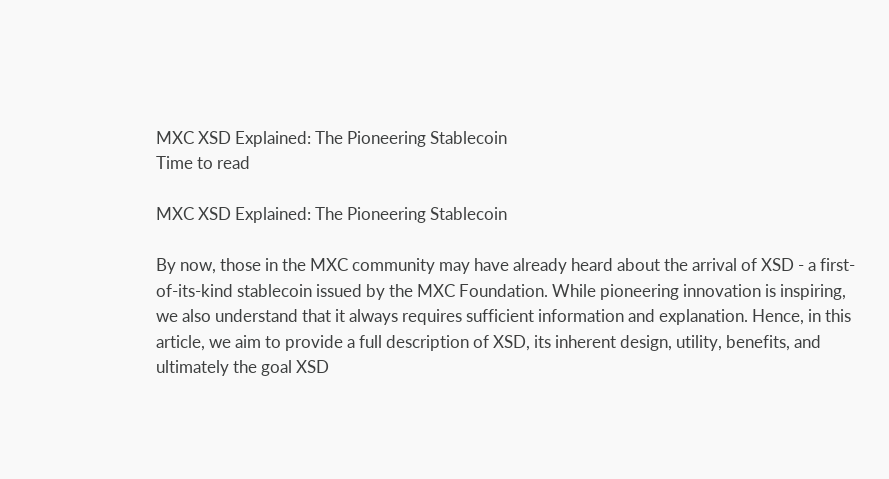MXC XSD Explained: The Pioneering Stablecoin
Time to read

MXC XSD Explained: The Pioneering Stablecoin

By now, those in the MXC community may have already heard about the arrival of XSD - a first-of-its-kind stablecoin issued by the MXC Foundation. While pioneering innovation is inspiring, we also understand that it always requires sufficient information and explanation. Hence, in this article, we aim to provide a full description of XSD, its inherent design, utility, benefits, and ultimately the goal XSD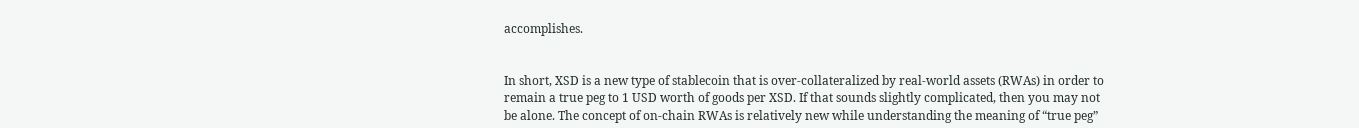accomplishes.


In short, XSD is a new type of stablecoin that is over-collateralized by real-world assets (RWAs) in order to remain a true peg to 1 USD worth of goods per XSD. If that sounds slightly complicated, then you may not be alone. The concept of on-chain RWAs is relatively new while understanding the meaning of “true peg”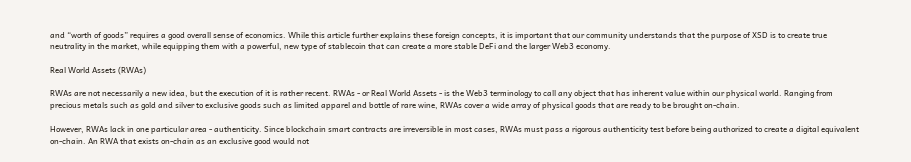and “worth of goods” requires a good overall sense of economics. While this article further explains these foreign concepts, it is important that our community understands that the purpose of XSD is to create true neutrality in the market, while equipping them with a powerful, new type of stablecoin that can create a more stable DeFi and the larger Web3 economy.

Real World Assets (RWAs)

RWAs are not necessarily a new idea, but the execution of it is rather recent. RWAs - or Real World Assets - is the Web3 terminology to call any object that has inherent value within our physical world. Ranging from precious metals such as gold and silver to exclusive goods such as limited apparel and bottle of rare wine, RWAs cover a wide array of physical goods that are ready to be brought on-chain.

However, RWAs lack in one particular area - authenticity. Since blockchain smart contracts are irreversible in most cases, RWAs must pass a rigorous authenticity test before being authorized to create a digital equivalent on-chain. An RWA that exists on-chain as an exclusive good would not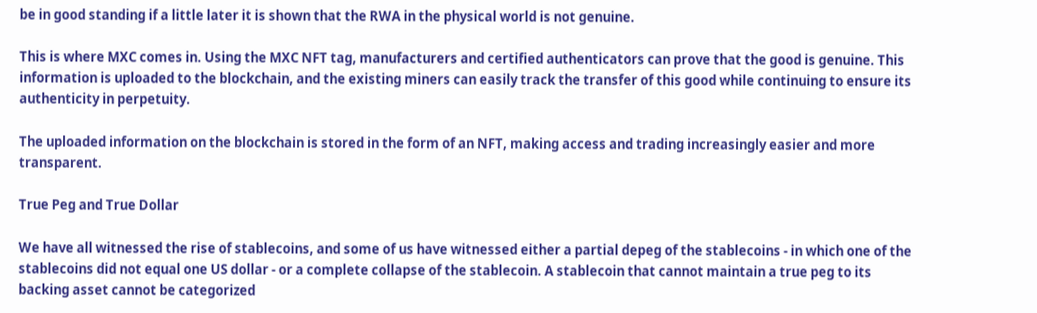be in good standing if a little later it is shown that the RWA in the physical world is not genuine.

This is where MXC comes in. Using the MXC NFT tag, manufacturers and certified authenticators can prove that the good is genuine. This information is uploaded to the blockchain, and the existing miners can easily track the transfer of this good while continuing to ensure its authenticity in perpetuity.

The uploaded information on the blockchain is stored in the form of an NFT, making access and trading increasingly easier and more transparent.

True Peg and True Dollar

We have all witnessed the rise of stablecoins, and some of us have witnessed either a partial depeg of the stablecoins - in which one of the stablecoins did not equal one US dollar - or a complete collapse of the stablecoin. A stablecoin that cannot maintain a true peg to its backing asset cannot be categorized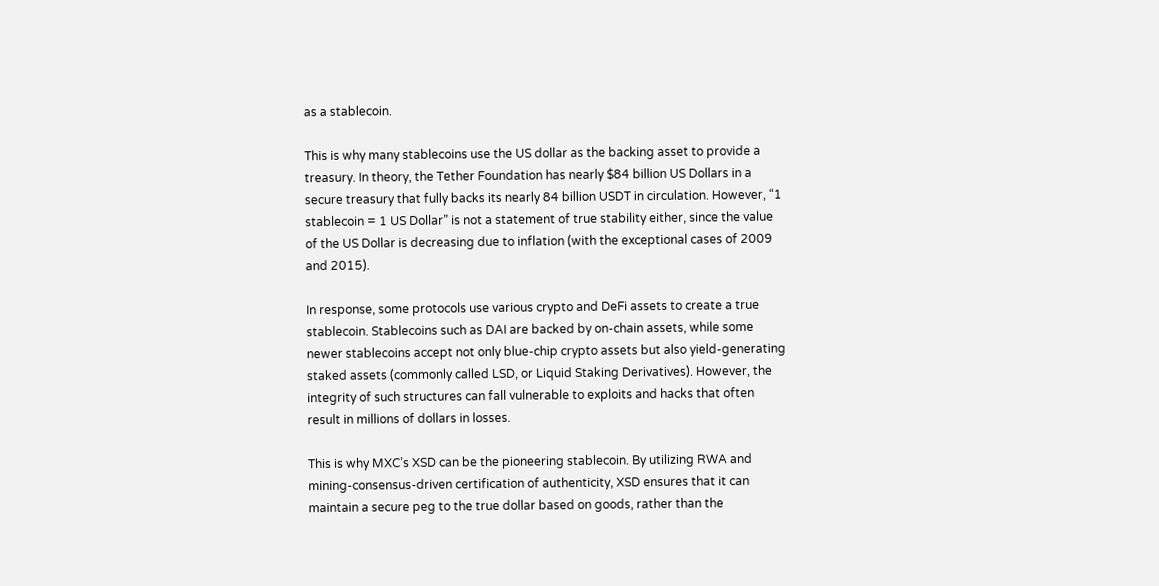as a stablecoin.

This is why many stablecoins use the US dollar as the backing asset to provide a treasury. In theory, the Tether Foundation has nearly $84 billion US Dollars in a secure treasury that fully backs its nearly 84 billion USDT in circulation. However, “1 stablecoin = 1 US Dollar” is not a statement of true stability either, since the value of the US Dollar is decreasing due to inflation (with the exceptional cases of 2009 and 2015).

In response, some protocols use various crypto and DeFi assets to create a true stablecoin. Stablecoins such as DAI are backed by on-chain assets, while some newer stablecoins accept not only blue-chip crypto assets but also yield-generating staked assets (commonly called LSD, or Liquid Staking Derivatives). However, the integrity of such structures can fall vulnerable to exploits and hacks that often result in millions of dollars in losses.

This is why MXC’s XSD can be the pioneering stablecoin. By utilizing RWA and mining-consensus-driven certification of authenticity, XSD ensures that it can maintain a secure peg to the true dollar based on goods, rather than the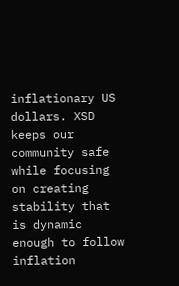inflationary US dollars. XSD keeps our community safe while focusing on creating stability that is dynamic enough to follow inflation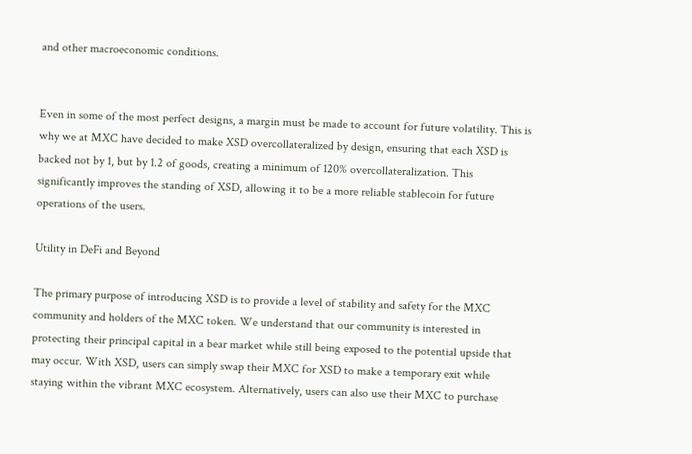and other macroeconomic conditions.


Even in some of the most perfect designs, a margin must be made to account for future volatility. This is why we at MXC have decided to make XSD overcollateralized by design, ensuring that each XSD is backed not by 1, but by 1.2 of goods, creating a minimum of 120% overcollateralization. This significantly improves the standing of XSD, allowing it to be a more reliable stablecoin for future operations of the users.

Utility in DeFi and Beyond

The primary purpose of introducing XSD is to provide a level of stability and safety for the MXC community and holders of the MXC token. We understand that our community is interested in protecting their principal capital in a bear market while still being exposed to the potential upside that may occur. With XSD, users can simply swap their MXC for XSD to make a temporary exit while staying within the vibrant MXC ecosystem. Alternatively, users can also use their MXC to purchase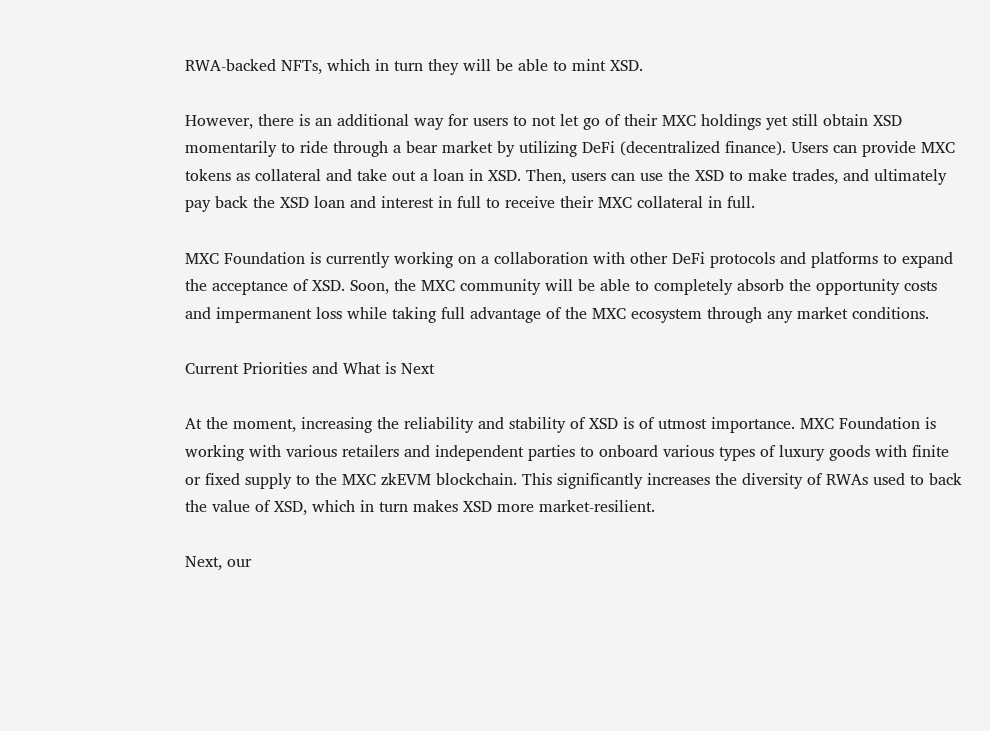RWA-backed NFTs, which in turn they will be able to mint XSD.

However, there is an additional way for users to not let go of their MXC holdings yet still obtain XSD momentarily to ride through a bear market by utilizing DeFi (decentralized finance). Users can provide MXC tokens as collateral and take out a loan in XSD. Then, users can use the XSD to make trades, and ultimately pay back the XSD loan and interest in full to receive their MXC collateral in full.

MXC Foundation is currently working on a collaboration with other DeFi protocols and platforms to expand the acceptance of XSD. Soon, the MXC community will be able to completely absorb the opportunity costs and impermanent loss while taking full advantage of the MXC ecosystem through any market conditions.

Current Priorities and What is Next

At the moment, increasing the reliability and stability of XSD is of utmost importance. MXC Foundation is working with various retailers and independent parties to onboard various types of luxury goods with finite or fixed supply to the MXC zkEVM blockchain. This significantly increases the diversity of RWAs used to back the value of XSD, which in turn makes XSD more market-resilient.

Next, our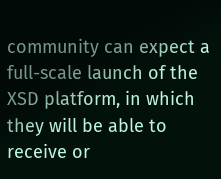community can expect a full-scale launch of the XSD platform, in which they will be able to receive or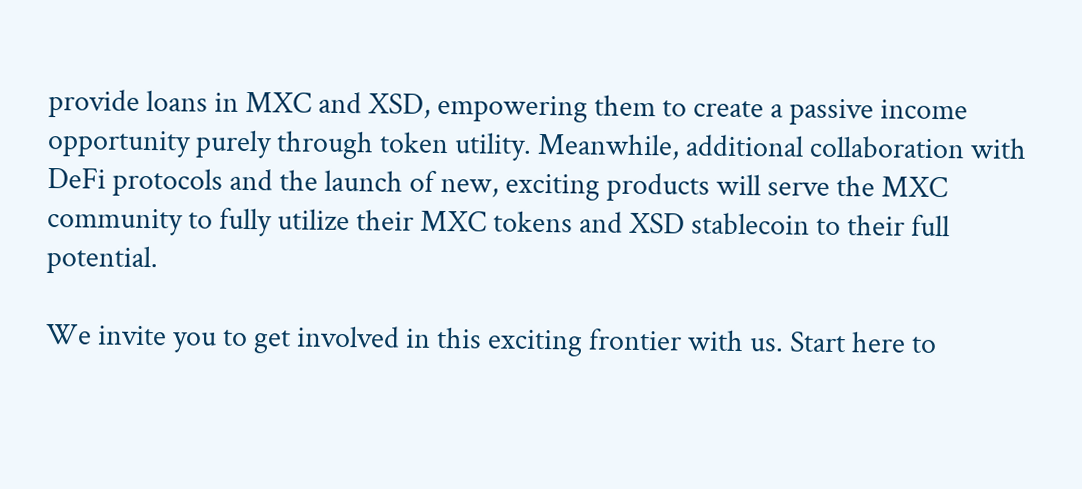provide loans in MXC and XSD, empowering them to create a passive income opportunity purely through token utility. Meanwhile, additional collaboration with DeFi protocols and the launch of new, exciting products will serve the MXC community to fully utilize their MXC tokens and XSD stablecoin to their full potential.

We invite you to get involved in this exciting frontier with us. Start here to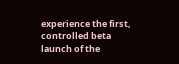experience the first, controlled beta launch of the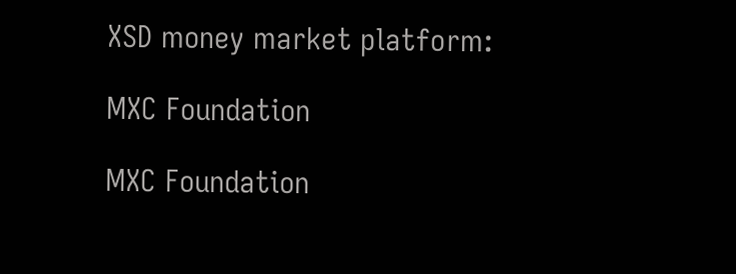XSD money market platform:

MXC Foundation

MXC Foundation